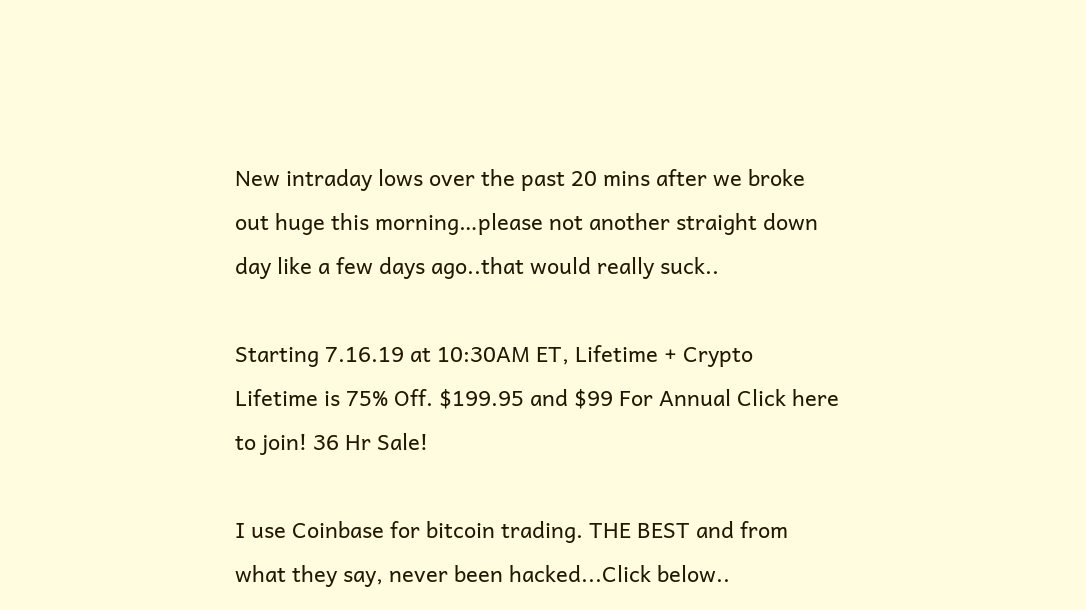New intraday lows over the past 20 mins after we broke out huge this morning…please not another straight down day like a few days ago..that would really suck..

Starting 7.16.19 at 10:30AM ET, Lifetime + Crypto Lifetime is 75% Off. $199.95 and $99 For Annual Click here to join! 36 Hr Sale!

I use Coinbase for bitcoin trading. THE BEST and from what they say, never been hacked...Click below..